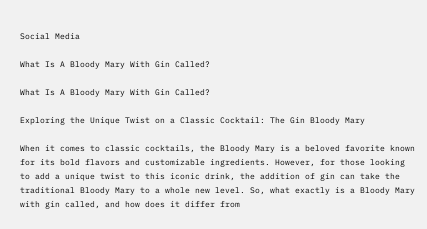Social Media

What Is A Bloody Mary With Gin Called?

What Is A Bloody Mary With Gin Called?

Exploring the Unique Twist on a Classic Cocktail: The Gin Bloody Mary

When it comes to classic cocktails, the Bloody Mary is a beloved favorite known for its bold flavors and customizable ingredients. However, for those looking to add a unique twist to this iconic drink, the addition of gin can take the traditional Bloody Mary to a whole new level. So, what exactly is a Bloody Mary with gin called, and how does it differ from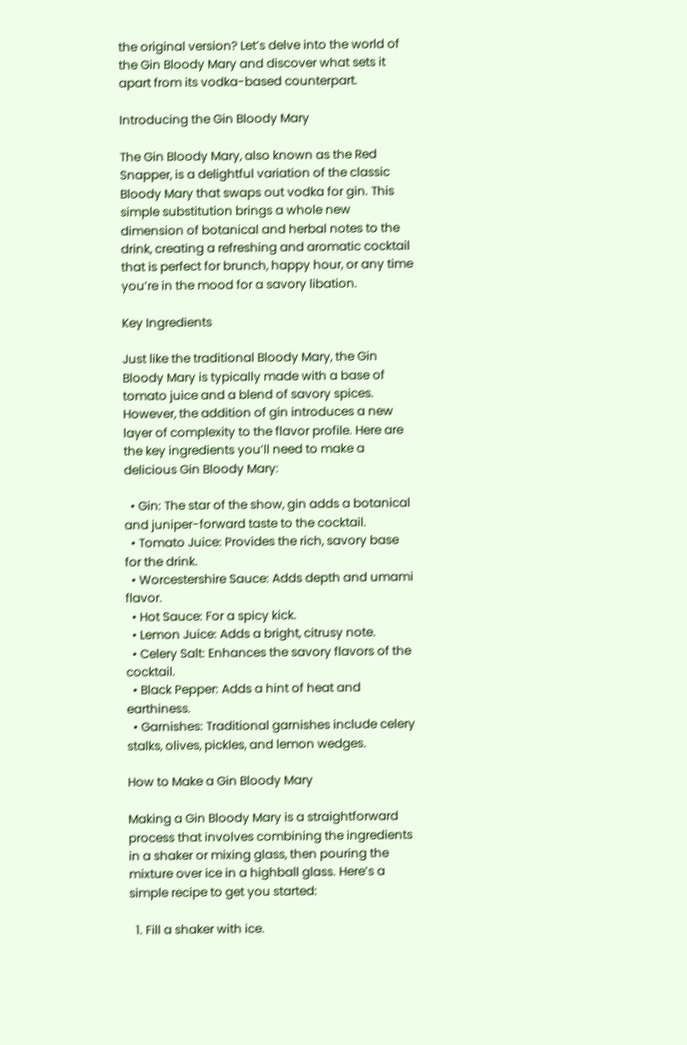the original version? Let’s delve into the world of the Gin Bloody Mary and discover what sets it apart from its vodka-based counterpart.

Introducing the Gin Bloody Mary

The Gin Bloody Mary, also known as the Red Snapper, is a delightful variation of the classic Bloody Mary that swaps out vodka for gin. This simple substitution brings a whole new dimension of botanical and herbal notes to the drink, creating a refreshing and aromatic cocktail that is perfect for brunch, happy hour, or any time you’re in the mood for a savory libation.

Key Ingredients

Just like the traditional Bloody Mary, the Gin Bloody Mary is typically made with a base of tomato juice and a blend of savory spices. However, the addition of gin introduces a new layer of complexity to the flavor profile. Here are the key ingredients you’ll need to make a delicious Gin Bloody Mary:

  • Gin: The star of the show, gin adds a botanical and juniper-forward taste to the cocktail.
  • Tomato Juice: Provides the rich, savory base for the drink.
  • Worcestershire Sauce: Adds depth and umami flavor.
  • Hot Sauce: For a spicy kick.
  • Lemon Juice: Adds a bright, citrusy note.
  • Celery Salt: Enhances the savory flavors of the cocktail.
  • Black Pepper: Adds a hint of heat and earthiness.
  • Garnishes: Traditional garnishes include celery stalks, olives, pickles, and lemon wedges.

How to Make a Gin Bloody Mary

Making a Gin Bloody Mary is a straightforward process that involves combining the ingredients in a shaker or mixing glass, then pouring the mixture over ice in a highball glass. Here’s a simple recipe to get you started:

  1. Fill a shaker with ice.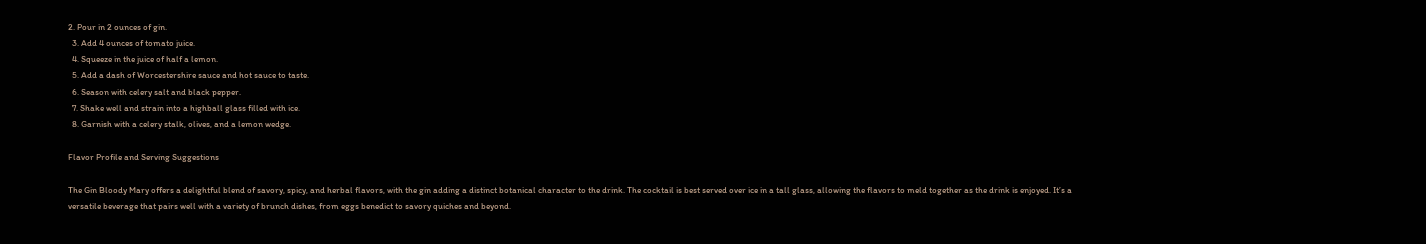2. Pour in 2 ounces of gin.
  3. Add 4 ounces of tomato juice.
  4. Squeeze in the juice of half a lemon.
  5. Add a dash of Worcestershire sauce and hot sauce to taste.
  6. Season with celery salt and black pepper.
  7. Shake well and strain into a highball glass filled with ice.
  8. Garnish with a celery stalk, olives, and a lemon wedge.

Flavor Profile and Serving Suggestions

The Gin Bloody Mary offers a delightful blend of savory, spicy, and herbal flavors, with the gin adding a distinct botanical character to the drink. The cocktail is best served over ice in a tall glass, allowing the flavors to meld together as the drink is enjoyed. It’s a versatile beverage that pairs well with a variety of brunch dishes, from eggs benedict to savory quiches and beyond.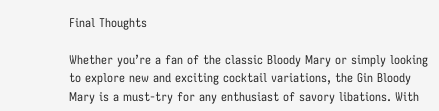Final Thoughts

Whether you’re a fan of the classic Bloody Mary or simply looking to explore new and exciting cocktail variations, the Gin Bloody Mary is a must-try for any enthusiast of savory libations. With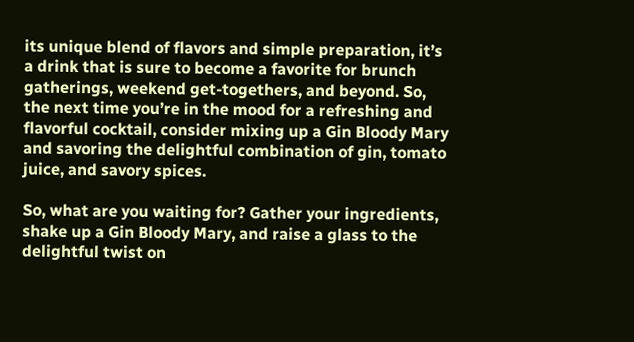its unique blend of flavors and simple preparation, it’s a drink that is sure to become a favorite for brunch gatherings, weekend get-togethers, and beyond. So, the next time you’re in the mood for a refreshing and flavorful cocktail, consider mixing up a Gin Bloody Mary and savoring the delightful combination of gin, tomato juice, and savory spices.

So, what are you waiting for? Gather your ingredients, shake up a Gin Bloody Mary, and raise a glass to the delightful twist on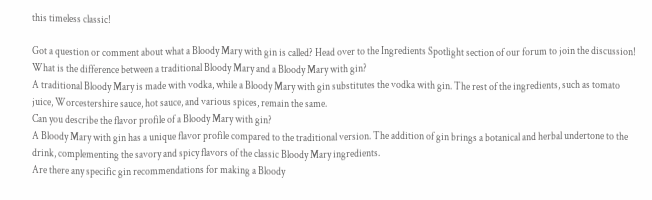this timeless classic!

Got a question or comment about what a Bloody Mary with gin is called? Head over to the Ingredients Spotlight section of our forum to join the discussion!
What is the difference between a traditional Bloody Mary and a Bloody Mary with gin?
A traditional Bloody Mary is made with vodka, while a Bloody Mary with gin substitutes the vodka with gin. The rest of the ingredients, such as tomato juice, Worcestershire sauce, hot sauce, and various spices, remain the same.
Can you describe the flavor profile of a Bloody Mary with gin?
A Bloody Mary with gin has a unique flavor profile compared to the traditional version. The addition of gin brings a botanical and herbal undertone to the drink, complementing the savory and spicy flavors of the classic Bloody Mary ingredients.
Are there any specific gin recommendations for making a Bloody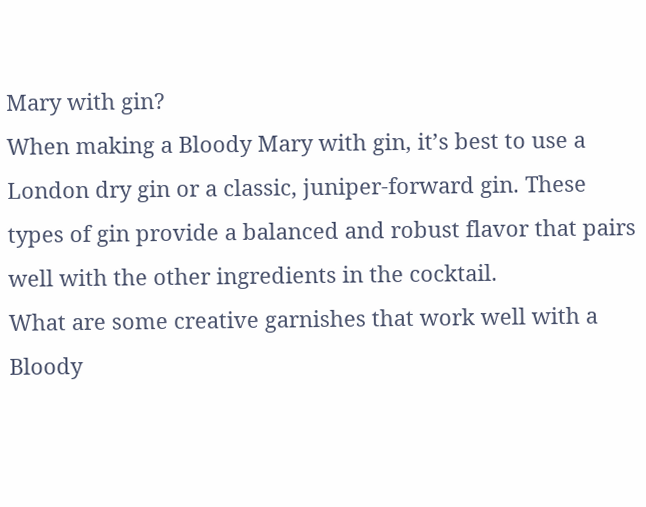Mary with gin?
When making a Bloody Mary with gin, it’s best to use a London dry gin or a classic, juniper-forward gin. These types of gin provide a balanced and robust flavor that pairs well with the other ingredients in the cocktail.
What are some creative garnishes that work well with a Bloody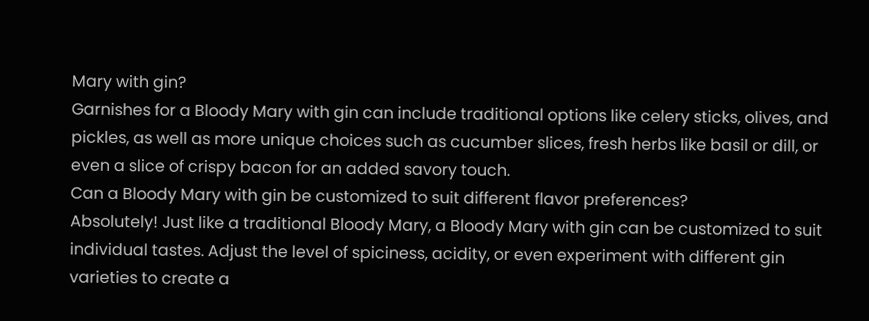Mary with gin?
Garnishes for a Bloody Mary with gin can include traditional options like celery sticks, olives, and pickles, as well as more unique choices such as cucumber slices, fresh herbs like basil or dill, or even a slice of crispy bacon for an added savory touch.
Can a Bloody Mary with gin be customized to suit different flavor preferences?
Absolutely! Just like a traditional Bloody Mary, a Bloody Mary with gin can be customized to suit individual tastes. Adjust the level of spiciness, acidity, or even experiment with different gin varieties to create a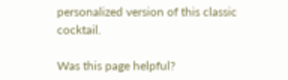personalized version of this classic cocktail.

Was this page helpful?